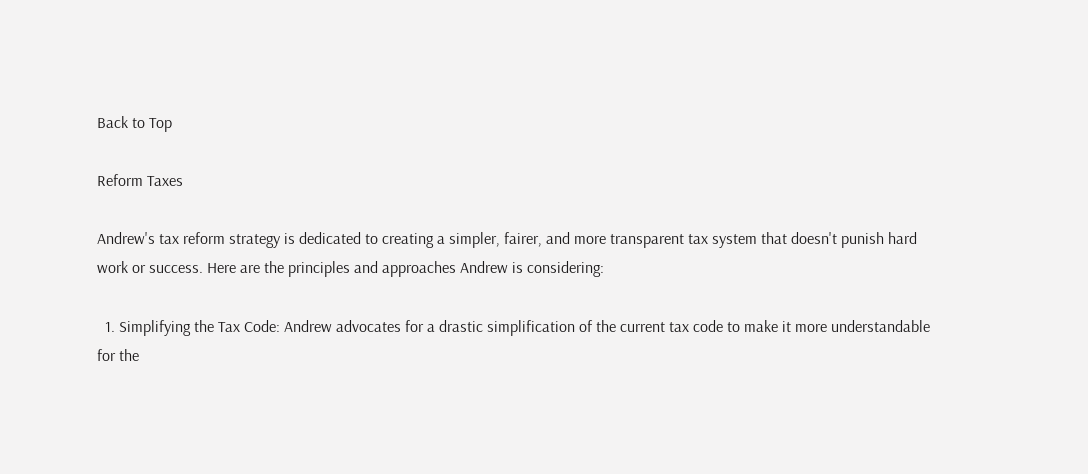Back to Top

Reform Taxes

Andrew's tax reform strategy is dedicated to creating a simpler, fairer, and more transparent tax system that doesn't punish hard work or success. Here are the principles and approaches Andrew is considering:

  1. Simplifying the Tax Code: Andrew advocates for a drastic simplification of the current tax code to make it more understandable for the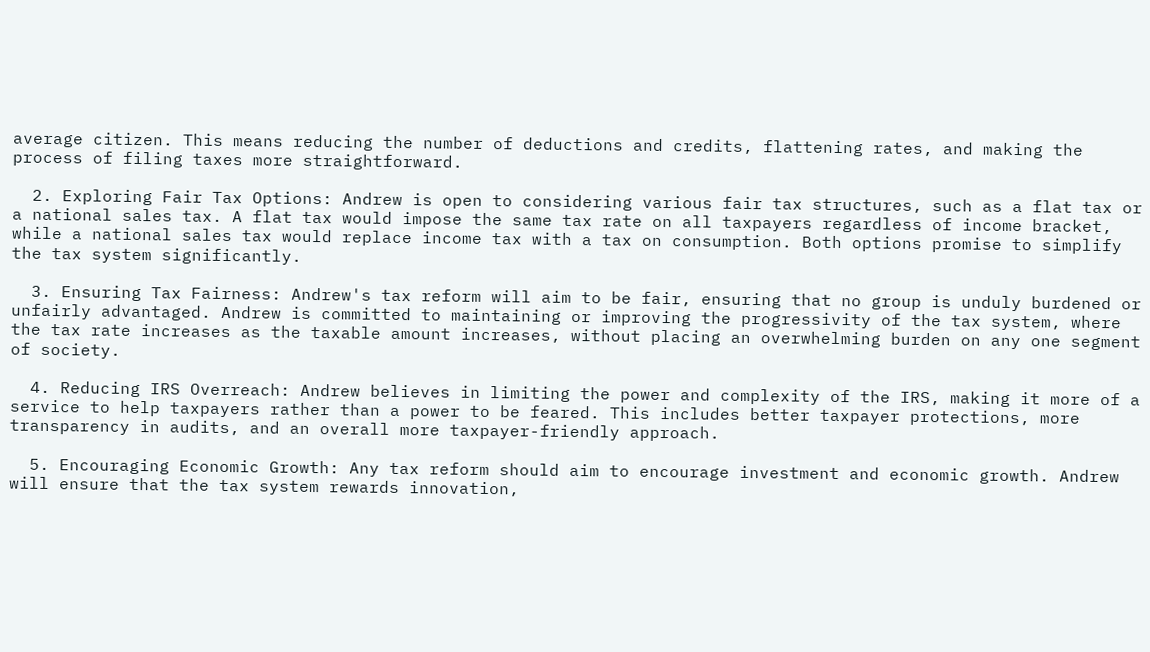average citizen. This means reducing the number of deductions and credits, flattening rates, and making the process of filing taxes more straightforward.

  2. Exploring Fair Tax Options: Andrew is open to considering various fair tax structures, such as a flat tax or a national sales tax. A flat tax would impose the same tax rate on all taxpayers regardless of income bracket, while a national sales tax would replace income tax with a tax on consumption. Both options promise to simplify the tax system significantly.

  3. Ensuring Tax Fairness: Andrew's tax reform will aim to be fair, ensuring that no group is unduly burdened or unfairly advantaged. Andrew is committed to maintaining or improving the progressivity of the tax system, where the tax rate increases as the taxable amount increases, without placing an overwhelming burden on any one segment of society.

  4. Reducing IRS Overreach: Andrew believes in limiting the power and complexity of the IRS, making it more of a service to help taxpayers rather than a power to be feared. This includes better taxpayer protections, more transparency in audits, and an overall more taxpayer-friendly approach.

  5. Encouraging Economic Growth: Any tax reform should aim to encourage investment and economic growth. Andrew will ensure that the tax system rewards innovation,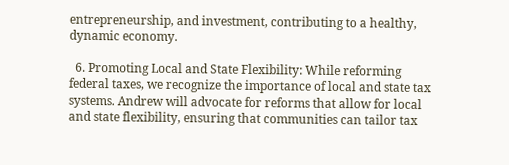entrepreneurship, and investment, contributing to a healthy, dynamic economy.

  6. Promoting Local and State Flexibility: While reforming federal taxes, we recognize the importance of local and state tax systems. Andrew will advocate for reforms that allow for local and state flexibility, ensuring that communities can tailor tax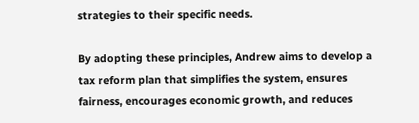strategies to their specific needs.

By adopting these principles, Andrew aims to develop a tax reform plan that simplifies the system, ensures fairness, encourages economic growth, and reduces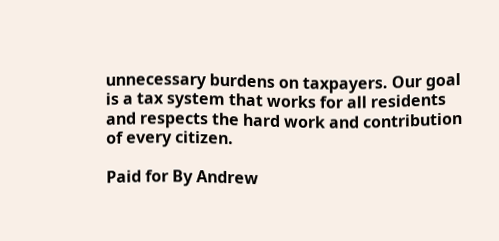unnecessary burdens on taxpayers. Our goal is a tax system that works for all residents and respects the hard work and contribution of every citizen.

Paid for By Andrew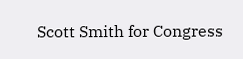Scott Smith for Congress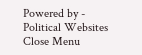Powered by - Political Websites
Close Menu